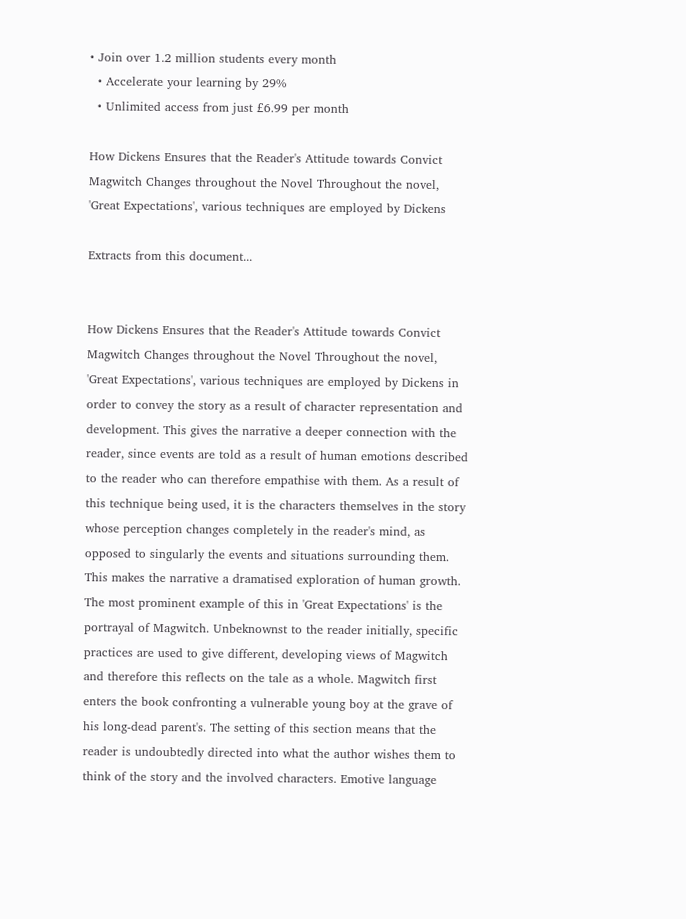• Join over 1.2 million students every month
  • Accelerate your learning by 29%
  • Unlimited access from just £6.99 per month

How Dickens Ensures that the Reader's Attitude towards Convict Magwitch Changes throughout the Novel Throughout the novel, 'Great Expectations', various techniques are employed by Dickens

Extracts from this document...


How Dickens Ensures that the Reader's Attitude towards Convict Magwitch Changes throughout the Novel Throughout the novel, 'Great Expectations', various techniques are employed by Dickens in order to convey the story as a result of character representation and development. This gives the narrative a deeper connection with the reader, since events are told as a result of human emotions described to the reader who can therefore empathise with them. As a result of this technique being used, it is the characters themselves in the story whose perception changes completely in the reader's mind, as opposed to singularly the events and situations surrounding them. This makes the narrative a dramatised exploration of human growth. The most prominent example of this in 'Great Expectations' is the portrayal of Magwitch. Unbeknownst to the reader initially, specific practices are used to give different, developing views of Magwitch and therefore this reflects on the tale as a whole. Magwitch first enters the book confronting a vulnerable young boy at the grave of his long-dead parent's. The setting of this section means that the reader is undoubtedly directed into what the author wishes them to think of the story and the involved characters. Emotive language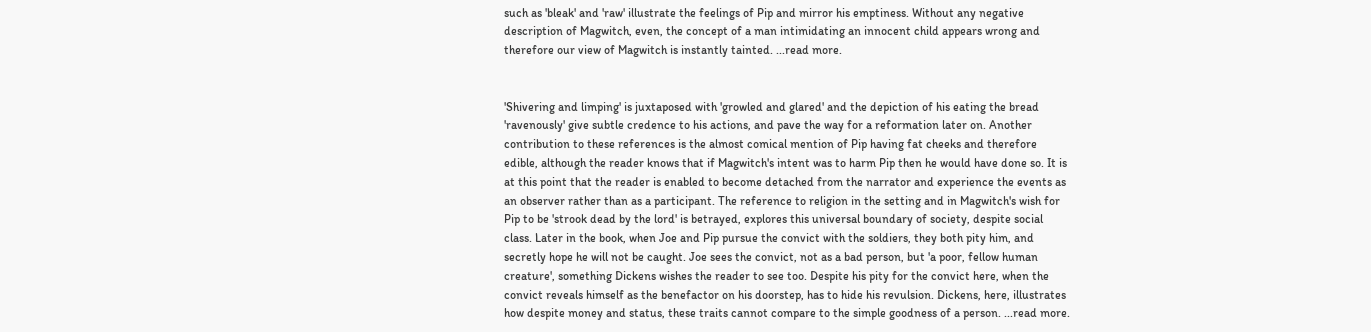such as 'bleak' and 'raw' illustrate the feelings of Pip and mirror his emptiness. Without any negative description of Magwitch, even, the concept of a man intimidating an innocent child appears wrong and therefore our view of Magwitch is instantly tainted. ...read more.


'Shivering and limping' is juxtaposed with 'growled and glared' and the depiction of his eating the bread 'ravenously' give subtle credence to his actions, and pave the way for a reformation later on. Another contribution to these references is the almost comical mention of Pip having fat cheeks and therefore edible, although the reader knows that if Magwitch's intent was to harm Pip then he would have done so. It is at this point that the reader is enabled to become detached from the narrator and experience the events as an observer rather than as a participant. The reference to religion in the setting and in Magwitch's wish for Pip to be 'strook dead by the lord' is betrayed, explores this universal boundary of society, despite social class. Later in the book, when Joe and Pip pursue the convict with the soldiers, they both pity him, and secretly hope he will not be caught. Joe sees the convict, not as a bad person, but 'a poor, fellow human creature', something Dickens wishes the reader to see too. Despite his pity for the convict here, when the convict reveals himself as the benefactor on his doorstep, has to hide his revulsion. Dickens, here, illustrates how despite money and status, these traits cannot compare to the simple goodness of a person. ...read more.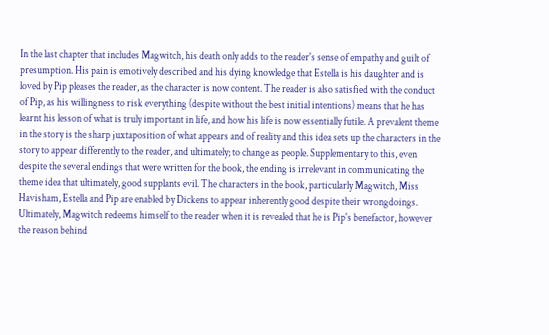In the last chapter that includes Magwitch, his death only adds to the reader's sense of empathy and guilt of presumption. His pain is emotively described and his dying knowledge that Estella is his daughter and is loved by Pip pleases the reader, as the character is now content. The reader is also satisfied with the conduct of Pip, as his willingness to risk everything (despite without the best initial intentions) means that he has learnt his lesson of what is truly important in life, and how his life is now essentially futile. A prevalent theme in the story is the sharp juxtaposition of what appears and of reality and this idea sets up the characters in the story to appear differently to the reader, and ultimately; to change as people. Supplementary to this, even despite the several endings that were written for the book, the ending is irrelevant in communicating the theme idea that ultimately, good supplants evil. The characters in the book, particularly Magwitch, Miss Havisham, Estella and Pip are enabled by Dickens to appear inherently good despite their wrongdoings. Ultimately, Magwitch redeems himself to the reader when it is revealed that he is Pip's benefactor, however the reason behind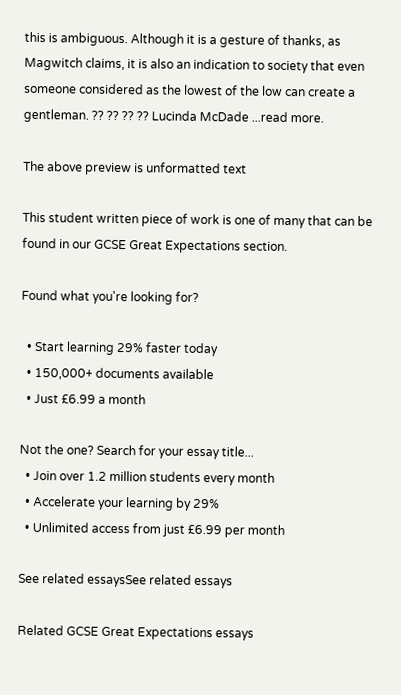this is ambiguous. Although it is a gesture of thanks, as Magwitch claims, it is also an indication to society that even someone considered as the lowest of the low can create a gentleman. ?? ?? ?? ?? Lucinda McDade ...read more.

The above preview is unformatted text

This student written piece of work is one of many that can be found in our GCSE Great Expectations section.

Found what you're looking for?

  • Start learning 29% faster today
  • 150,000+ documents available
  • Just £6.99 a month

Not the one? Search for your essay title...
  • Join over 1.2 million students every month
  • Accelerate your learning by 29%
  • Unlimited access from just £6.99 per month

See related essaysSee related essays

Related GCSE Great Expectations essays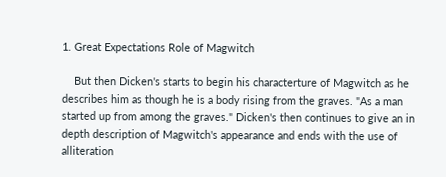1. Great Expectations Role of Magwitch

    But then Dicken's starts to begin his characterture of Magwitch as he describes him as though he is a body rising from the graves. "As a man started up from among the graves." Dicken's then continues to give an in depth description of Magwitch's appearance and ends with the use of alliteration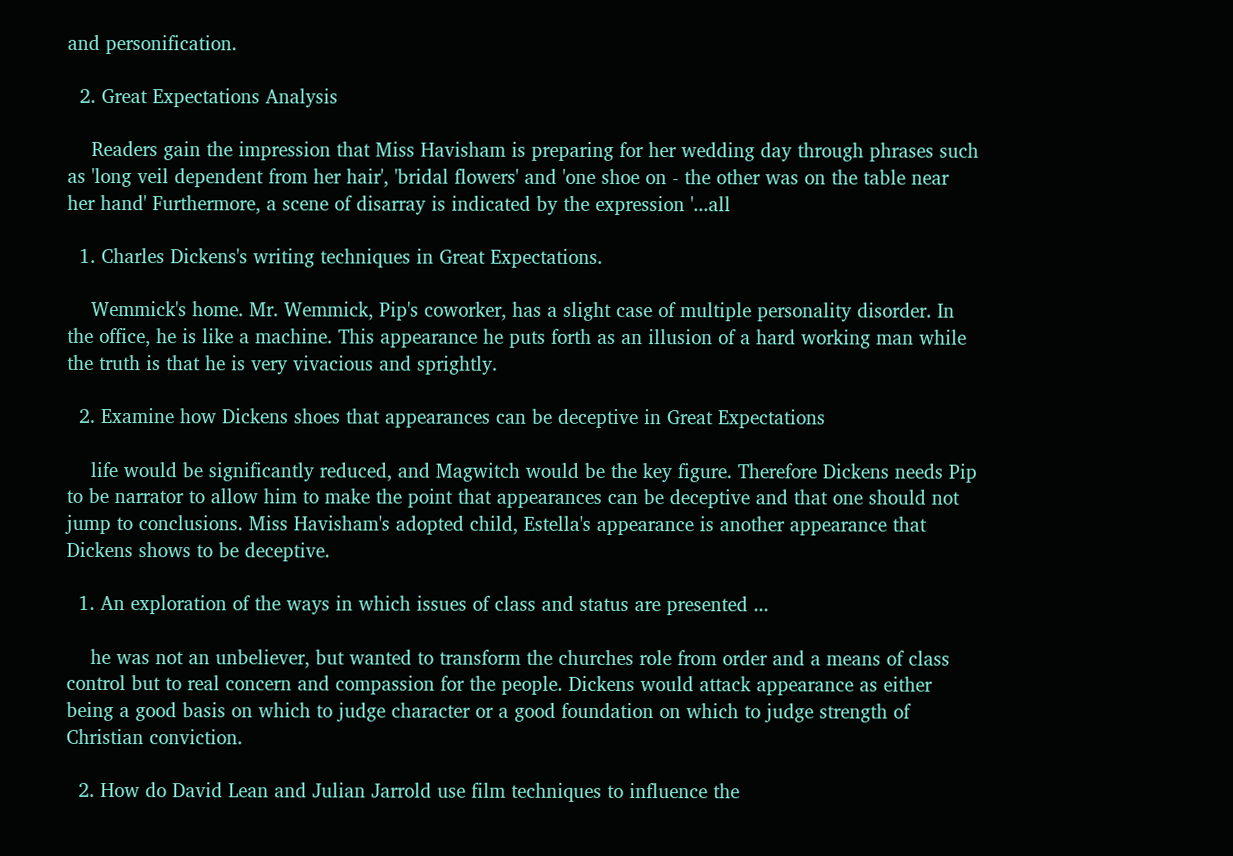and personification.

  2. Great Expectations Analysis

    Readers gain the impression that Miss Havisham is preparing for her wedding day through phrases such as 'long veil dependent from her hair', 'bridal flowers' and 'one shoe on - the other was on the table near her hand' Furthermore, a scene of disarray is indicated by the expression '...all

  1. Charles Dickens's writing techniques in Great Expectations.

    Wemmick's home. Mr. Wemmick, Pip's coworker, has a slight case of multiple personality disorder. In the office, he is like a machine. This appearance he puts forth as an illusion of a hard working man while the truth is that he is very vivacious and sprightly.

  2. Examine how Dickens shoes that appearances can be deceptive in Great Expectations

    life would be significantly reduced, and Magwitch would be the key figure. Therefore Dickens needs Pip to be narrator to allow him to make the point that appearances can be deceptive and that one should not jump to conclusions. Miss Havisham's adopted child, Estella's appearance is another appearance that Dickens shows to be deceptive.

  1. An exploration of the ways in which issues of class and status are presented ...

    he was not an unbeliever, but wanted to transform the churches role from order and a means of class control but to real concern and compassion for the people. Dickens would attack appearance as either being a good basis on which to judge character or a good foundation on which to judge strength of Christian conviction.

  2. How do David Lean and Julian Jarrold use film techniques to influence the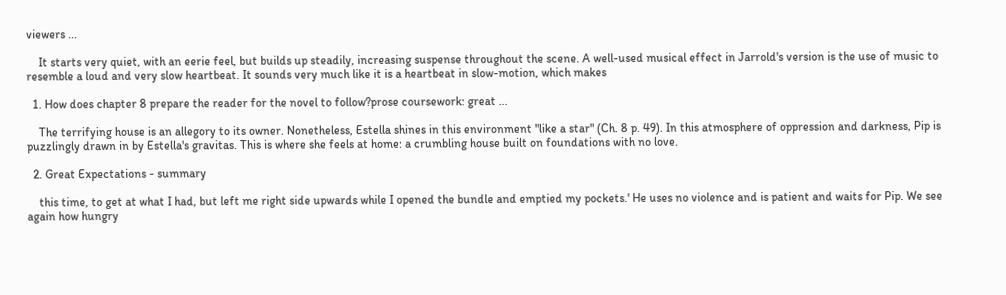viewers ...

    It starts very quiet, with an eerie feel, but builds up steadily, increasing suspense throughout the scene. A well-used musical effect in Jarrold's version is the use of music to resemble a loud and very slow heartbeat. It sounds very much like it is a heartbeat in slow-motion, which makes

  1. How does chapter 8 prepare the reader for the novel to follow?prose coursework: great ...

    The terrifying house is an allegory to its owner. Nonetheless, Estella shines in this environment "like a star" (Ch. 8 p. 49). In this atmosphere of oppression and darkness, Pip is puzzlingly drawn in by Estella's gravitas. This is where she feels at home: a crumbling house built on foundations with no love.

  2. Great Expectations - summary

    this time, to get at what I had, but left me right side upwards while I opened the bundle and emptied my pockets.' He uses no violence and is patient and waits for Pip. We see again how hungry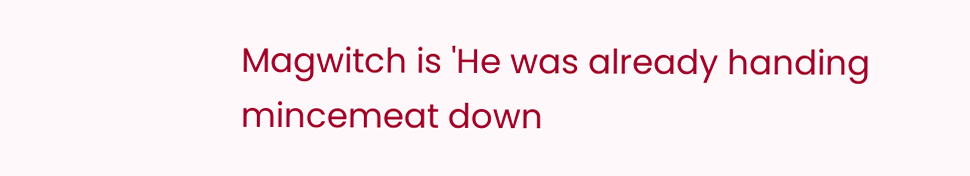Magwitch is 'He was already handing mincemeat down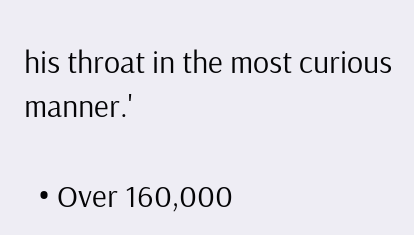his throat in the most curious manner.'

  • Over 160,000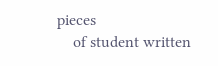pieces
    of student written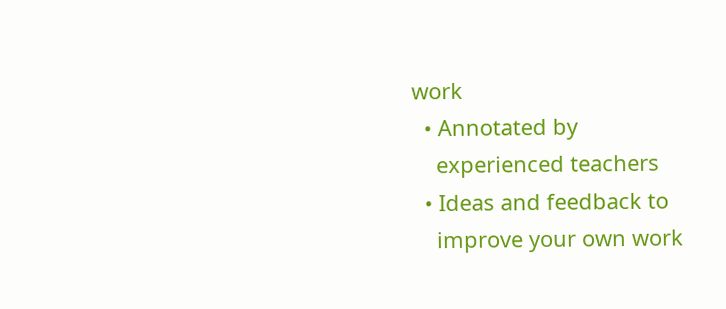work
  • Annotated by
    experienced teachers
  • Ideas and feedback to
    improve your own work